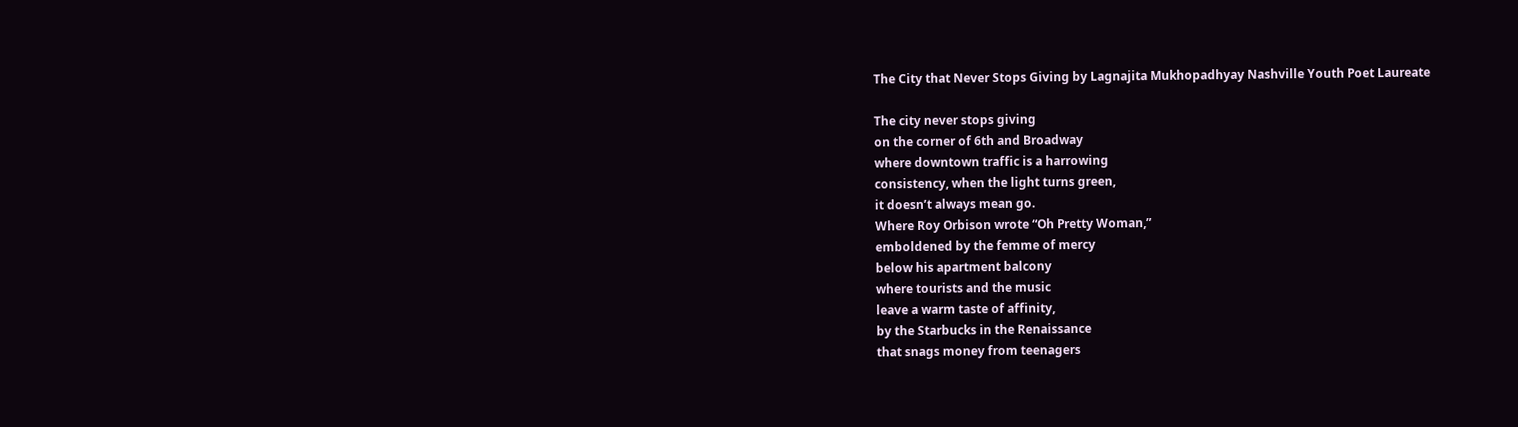The City that Never Stops Giving by Lagnajita Mukhopadhyay Nashville Youth Poet Laureate

The city never stops giving
on the corner of 6th and Broadway
where downtown traffic is a harrowing
consistency, when the light turns green,
it doesn’t always mean go.
Where Roy Orbison wrote “Oh Pretty Woman,”
emboldened by the femme of mercy
below his apartment balcony
where tourists and the music
leave a warm taste of affinity,
by the Starbucks in the Renaissance
that snags money from teenagers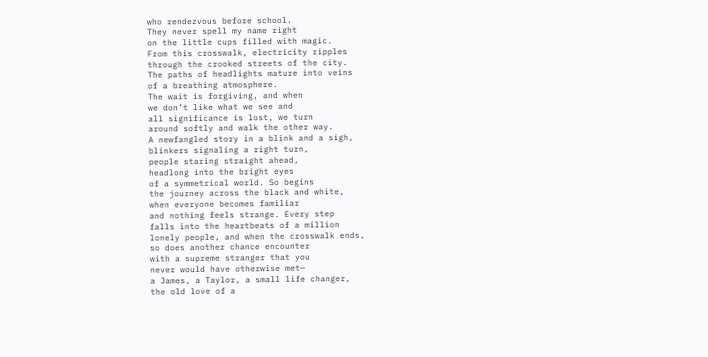who rendezvous before school.
They never spell my name right
on the little cups filled with magic.
From this crosswalk, electricity ripples
through the crooked streets of the city.
The paths of headlights mature into veins
of a breathing atmosphere.
The wait is forgiving, and when
we don’t like what we see and
all significance is lost, we turn
around softly and walk the other way.
A newfangled story in a blink and a sigh,
blinkers signaling a right turn,
people staring straight ahead,
headlong into the bright eyes
of a symmetrical world. So begins
the journey across the black and white,
when everyone becomes familiar
and nothing feels strange. Every step
falls into the heartbeats of a million
lonely people, and when the crosswalk ends,
so does another chance encounter
with a supreme stranger that you
never would have otherwise met—
a James, a Taylor, a small life changer,
the old love of a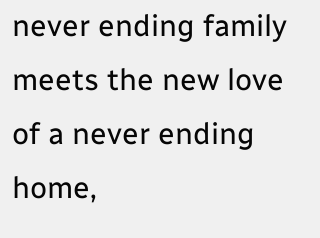never ending family
meets the new love of a never ending home,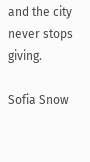and the city never stops giving.

Sofia Snow